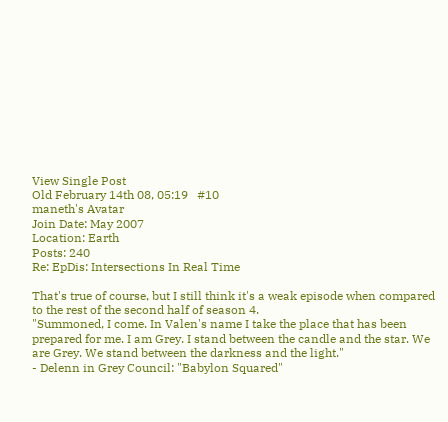View Single Post
Old February 14th 08, 05:19   #10
maneth's Avatar
Join Date: May 2007
Location: Earth
Posts: 240
Re: EpDis: Intersections In Real Time

That's true of course, but I still think it's a weak episode when compared to the rest of the second half of season 4.
"Summoned, I come. In Valen's name I take the place that has been prepared for me. I am Grey. I stand between the candle and the star. We are Grey. We stand between the darkness and the light."
- Delenn in Grey Council: "Babylon Squared"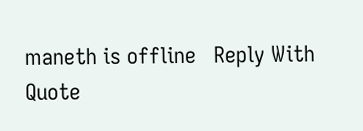maneth is offline   Reply With Quote